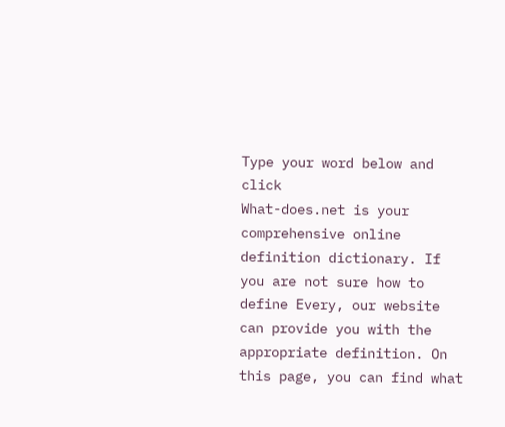Type your word below and click
What-does.net is your comprehensive online definition dictionary. If you are not sure how to define Every, our website can provide you with the appropriate definition. On this page, you can find what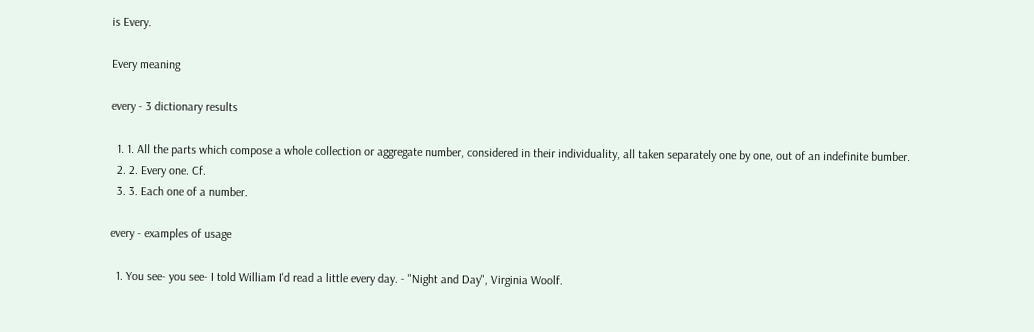is Every.

Every meaning

every - 3 dictionary results

  1. 1. All the parts which compose a whole collection or aggregate number, considered in their individuality, all taken separately one by one, out of an indefinite bumber.
  2. 2. Every one. Cf.
  3. 3. Each one of a number.

every - examples of usage

  1. You see- you see- I told William I'd read a little every day. - "Night and Day", Virginia Woolf.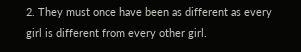2. They must once have been as different as every girl is different from every other girl.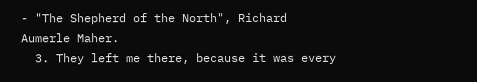- "The Shepherd of the North", Richard Aumerle Maher.
  3. They left me there, because it was every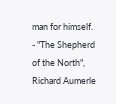man for himself. - "The Shepherd of the North", Richard Aumerle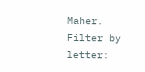Maher.
Filter by letter: